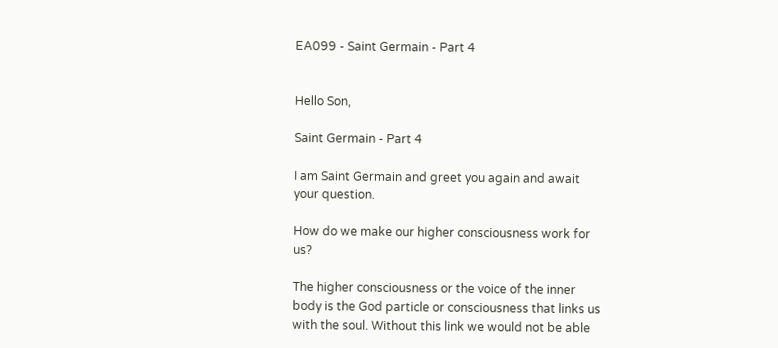EA099 - Saint Germain - Part 4


Hello Son,

Saint Germain - Part 4

I am Saint Germain and greet you again and await your question.

How do we make our higher consciousness work for us?

The higher consciousness or the voice of the inner body is the God particle or consciousness that links us with the soul. Without this link we would not be able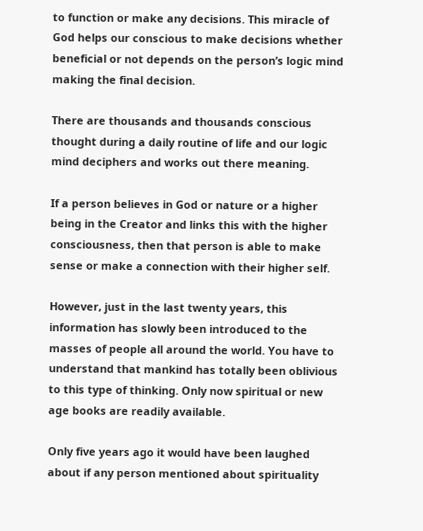to function or make any decisions. This miracle of God helps our conscious to make decisions whether beneficial or not depends on the person’s logic mind making the final decision.

There are thousands and thousands conscious thought during a daily routine of life and our logic mind deciphers and works out there meaning.

If a person believes in God or nature or a higher being in the Creator and links this with the higher consciousness, then that person is able to make sense or make a connection with their higher self.

However, just in the last twenty years, this information has slowly been introduced to the masses of people all around the world. You have to understand that mankind has totally been oblivious to this type of thinking. Only now spiritual or new age books are readily available.

Only five years ago it would have been laughed about if any person mentioned about spirituality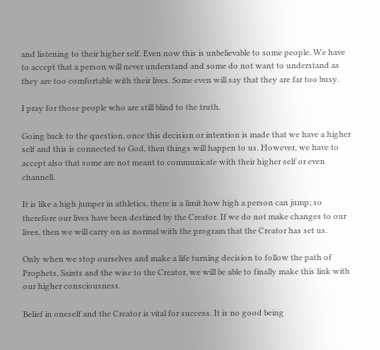and listening to their higher self. Even now this is unbelievable to some people. We have to accept that a person will never understand and some do not want to understand as they are too comfortable with their lives. Some even will say that they are far too busy.

I pray for those people who are still blind to the truth.

Going back to the question, once this decision or intention is made that we have a higher self and this is connected to God, then things will happen to us. However, we have to accept also that some are not meant to communicate with their higher self or even channell.

It is like a high jumper in athletics, there is a limit how high a person can jump; so therefore our lives have been destined by the Creator. If we do not make changes to our lives, then we will carry on as normal with the program that the Creator has set us.

Only when we stop ourselves and make a life turning decision to follow the path of Prophets, Saints and the wise to the Creator, we will be able to finally make this link with our higher consciousness.

Belief in oneself and the Creator is vital for success. It is no good being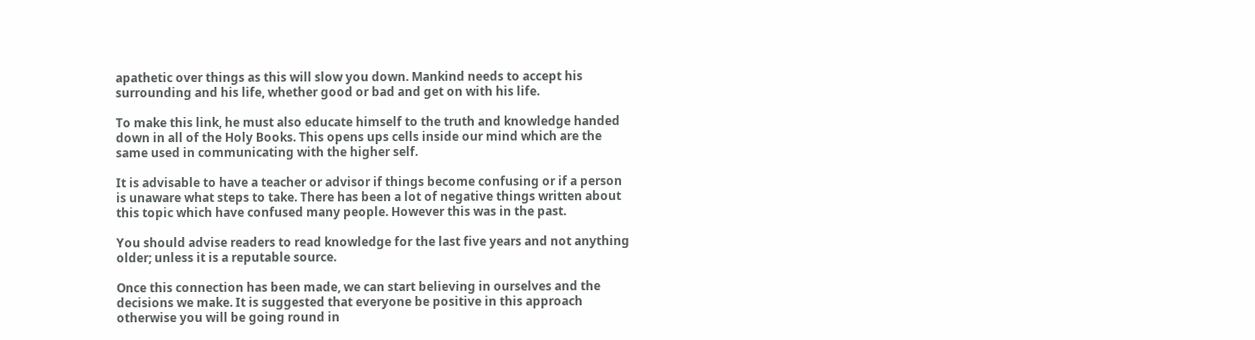apathetic over things as this will slow you down. Mankind needs to accept his surrounding and his life, whether good or bad and get on with his life.

To make this link, he must also educate himself to the truth and knowledge handed down in all of the Holy Books. This opens ups cells inside our mind which are the same used in communicating with the higher self.

It is advisable to have a teacher or advisor if things become confusing or if a person is unaware what steps to take. There has been a lot of negative things written about this topic which have confused many people. However this was in the past.

You should advise readers to read knowledge for the last five years and not anything older; unless it is a reputable source.

Once this connection has been made, we can start believing in ourselves and the decisions we make. It is suggested that everyone be positive in this approach otherwise you will be going round in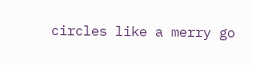circles like a merry go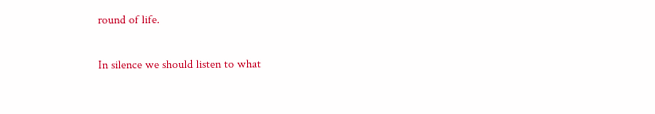round of life.

In silence we should listen to what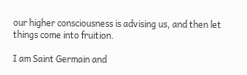our higher consciousness is advising us, and then let things come into fruition.

I am Saint Germain and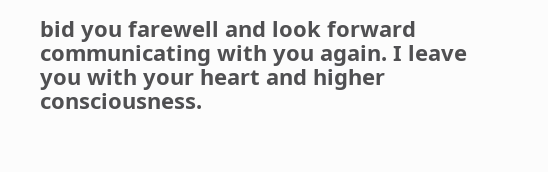bid you farewell and look forward communicating with you again. I leave you with your heart and higher consciousness.